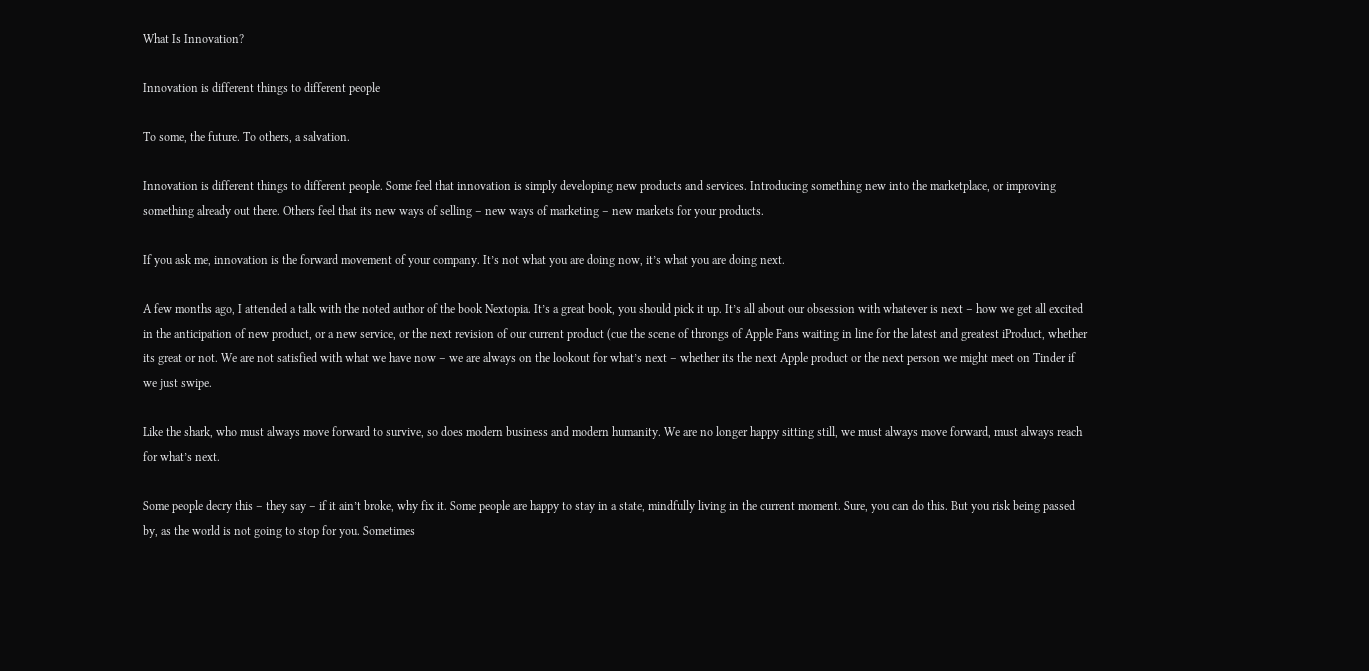What Is Innovation?

Innovation is different things to different people

To some, the future. To others, a salvation.

Innovation is different things to different people. Some feel that innovation is simply developing new products and services. Introducing something new into the marketplace, or improving something already out there. Others feel that its new ways of selling – new ways of marketing – new markets for your products.

If you ask me, innovation is the forward movement of your company. It’s not what you are doing now, it’s what you are doing next.

A few months ago, I attended a talk with the noted author of the book Nextopia. It’s a great book, you should pick it up. It’s all about our obsession with whatever is next – how we get all excited in the anticipation of new product, or a new service, or the next revision of our current product (cue the scene of throngs of Apple Fans waiting in line for the latest and greatest iProduct, whether its great or not. We are not satisfied with what we have now – we are always on the lookout for what’s next – whether its the next Apple product or the next person we might meet on Tinder if we just swipe.

Like the shark, who must always move forward to survive, so does modern business and modern humanity. We are no longer happy sitting still, we must always move forward, must always reach for what’s next.

Some people decry this – they say – if it ain’t broke, why fix it. Some people are happy to stay in a state, mindfully living in the current moment. Sure, you can do this. But you risk being passed by, as the world is not going to stop for you. Sometimes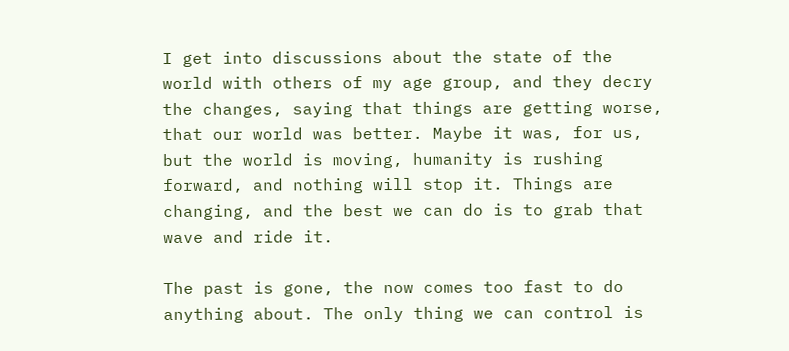I get into discussions about the state of the world with others of my age group, and they decry the changes, saying that things are getting worse, that our world was better. Maybe it was, for us, but the world is moving, humanity is rushing forward, and nothing will stop it. Things are changing, and the best we can do is to grab that wave and ride it.

The past is gone, the now comes too fast to do anything about. The only thing we can control is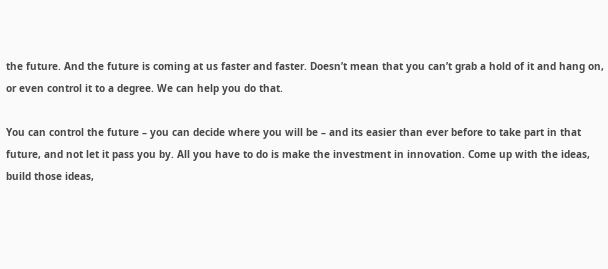the future. And the future is coming at us faster and faster. Doesn’t mean that you can’t grab a hold of it and hang on, or even control it to a degree. We can help you do that.

You can control the future – you can decide where you will be – and its easier than ever before to take part in that future, and not let it pass you by. All you have to do is make the investment in innovation. Come up with the ideas, build those ideas,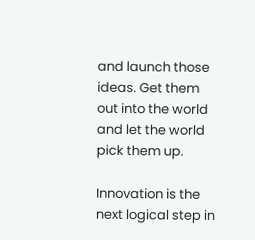and launch those ideas. Get them out into the world and let the world pick them up.

Innovation is the next logical step in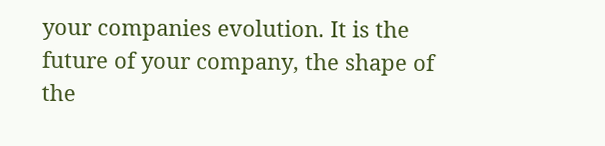your companies evolution. It is the future of your company, the shape of the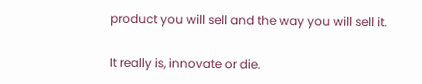product you will sell and the way you will sell it.

It really is, innovate or die.